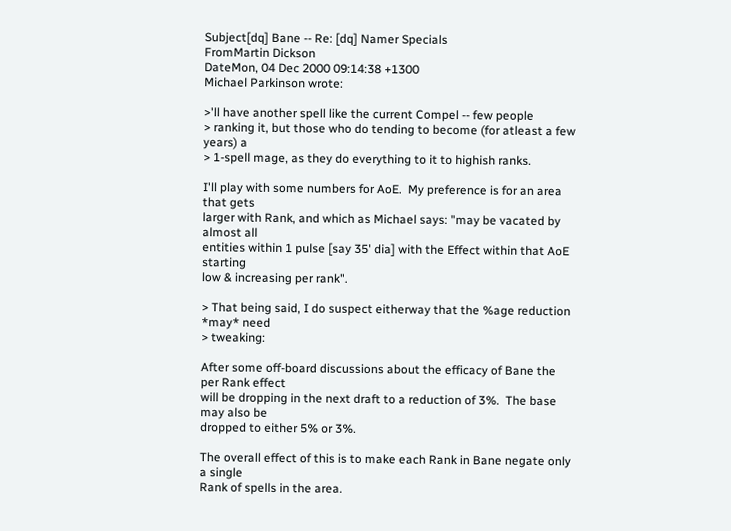Subject[dq] Bane -- Re: [dq] Namer Specials
FromMartin Dickson
DateMon, 04 Dec 2000 09:14:38 +1300
Michael Parkinson wrote:

>'ll have another spell like the current Compel -- few people
> ranking it, but those who do tending to become (for atleast a few years) a
> 1-spell mage, as they do everything to it to highish ranks.

I'll play with some numbers for AoE.  My preference is for an area that gets
larger with Rank, and which as Michael says: "may be vacated by almost all
entities within 1 pulse [say 35' dia] with the Effect within that AoE starting
low & increasing per rank".

> That being said, I do suspect eitherway that the %age reduction *may* need
> tweaking:

After some off-board discussions about the efficacy of Bane the per Rank effect
will be dropping in the next draft to a reduction of 3%.  The base may also be
dropped to either 5% or 3%.

The overall effect of this is to make each Rank in Bane negate only a single
Rank of spells in the area.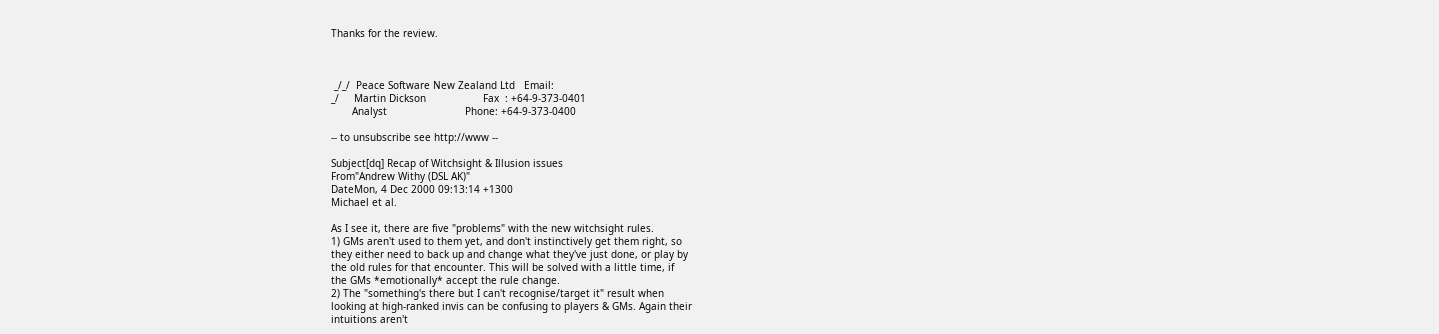Thanks for the review.



 _/_/  Peace Software New Zealand Ltd   Email:
_/     Martin Dickson                   Fax  : +64-9-373-0401
       Analyst                          Phone: +64-9-373-0400

-- to unsubscribe see http://www --

Subject[dq] Recap of Witchsight & Illusion issues
From"Andrew Withy (DSL AK)"
DateMon, 4 Dec 2000 09:13:14 +1300
Michael et al.

As I see it, there are five "problems" with the new witchsight rules.
1) GMs aren't used to them yet, and don't instinctively get them right, so
they either need to back up and change what they've just done, or play by
the old rules for that encounter. This will be solved with a little time, if
the GMs *emotionally* accept the rule change.
2) The "something's there but I can't recognise/target it" result when
looking at high-ranked invis can be confusing to players & GMs. Again their
intuitions aren't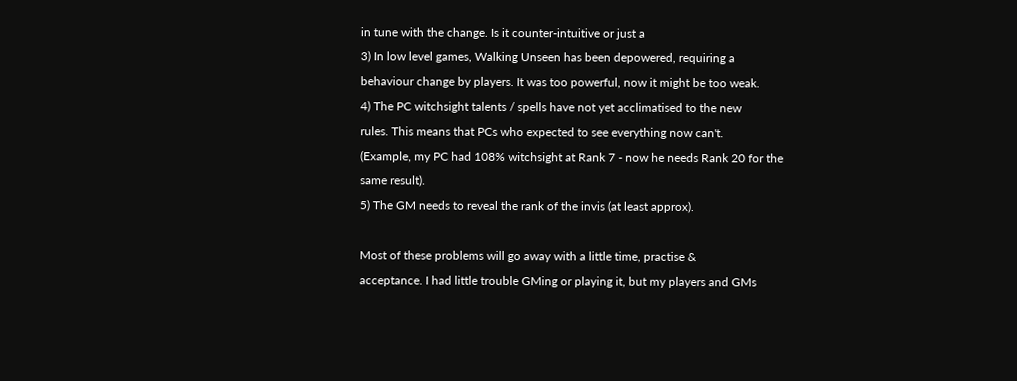in tune with the change. Is it counter-intuitive or just a
3) In low level games, Walking Unseen has been depowered, requiring a
behaviour change by players. It was too powerful, now it might be too weak.
4) The PC witchsight talents / spells have not yet acclimatised to the new
rules. This means that PCs who expected to see everything now can't.
(Example, my PC had 108% witchsight at Rank 7 - now he needs Rank 20 for the
same result).
5) The GM needs to reveal the rank of the invis (at least approx).

Most of these problems will go away with a little time, practise &
acceptance. I had little trouble GMing or playing it, but my players and GMs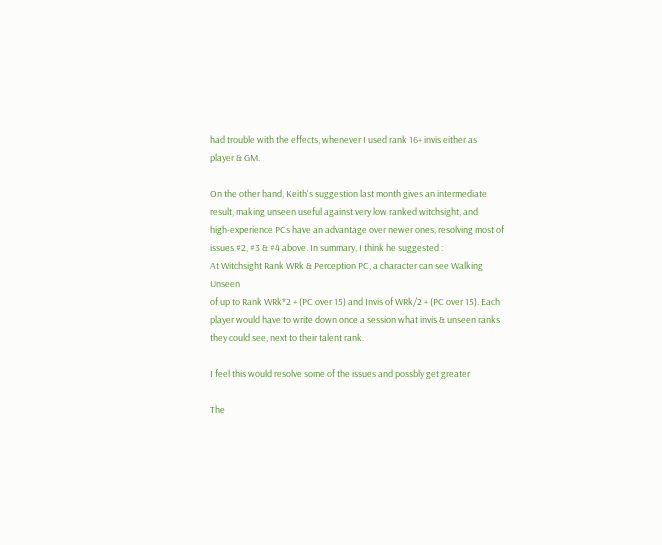had trouble with the effects, whenever I used rank 16+ invis either as
player & GM.

On the other hand, Keith's suggestion last month gives an intermediate
result, making unseen useful against very low ranked witchsight, and
high-experience PCs have an advantage over newer ones, resolving most of
issues #2, #3 & #4 above. In summary, I think he suggested :
At Witchsight Rank WRk & Perception PC, a character can see Walking Unseen
of up to Rank WRk*2 + (PC over 15) and Invis of WRk/2 + (PC over 15). Each
player would have to write down once a session what invis & unseen ranks
they could see, next to their talent rank.

I feel this would resolve some of the issues and possbly get greater

The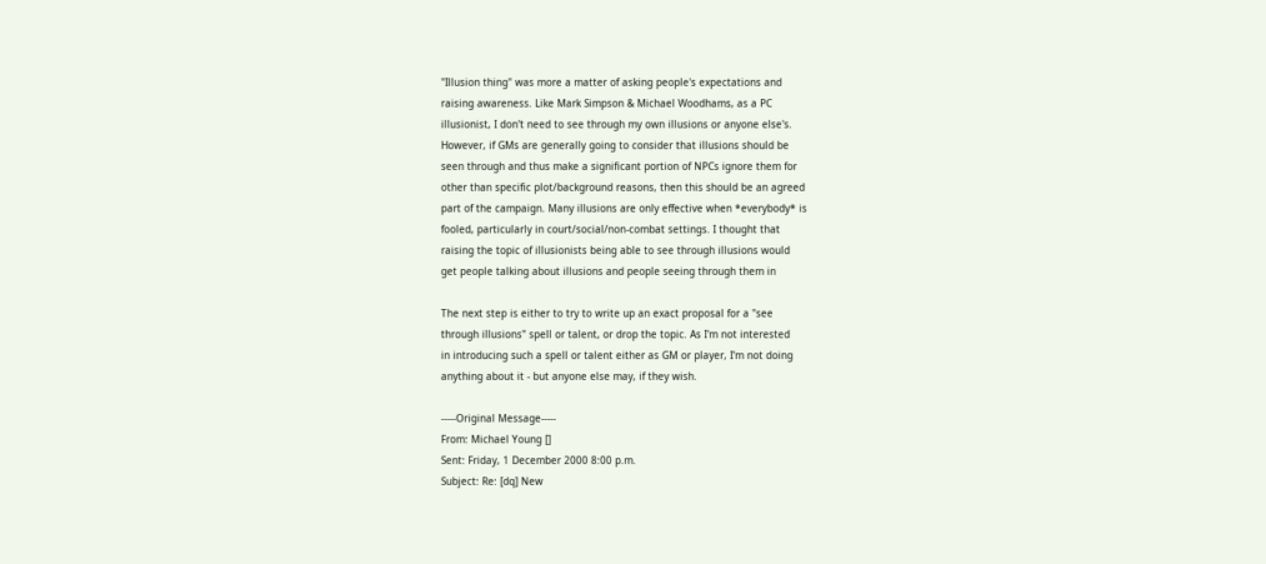"Illusion thing" was more a matter of asking people's expectations and
raising awareness. Like Mark Simpson & Michael Woodhams, as a PC
illusionist, I don't need to see through my own illusions or anyone else's.
However, if GMs are generally going to consider that illusions should be
seen through and thus make a significant portion of NPCs ignore them for
other than specific plot/background reasons, then this should be an agreed
part of the campaign. Many illusions are only effective when *everybody* is
fooled, particularly in court/social/non-combat settings. I thought that
raising the topic of illusionists being able to see through illusions would
get people talking about illusions and people seeing through them in

The next step is either to try to write up an exact proposal for a "see
through illusions" spell or talent, or drop the topic. As I'm not interested
in introducing such a spell or talent either as GM or player, I'm not doing
anything about it - but anyone else may, if they wish.

-----Original Message-----
From: Michael Young []
Sent: Friday, 1 December 2000 8:00 p.m.
Subject: Re: [dq] New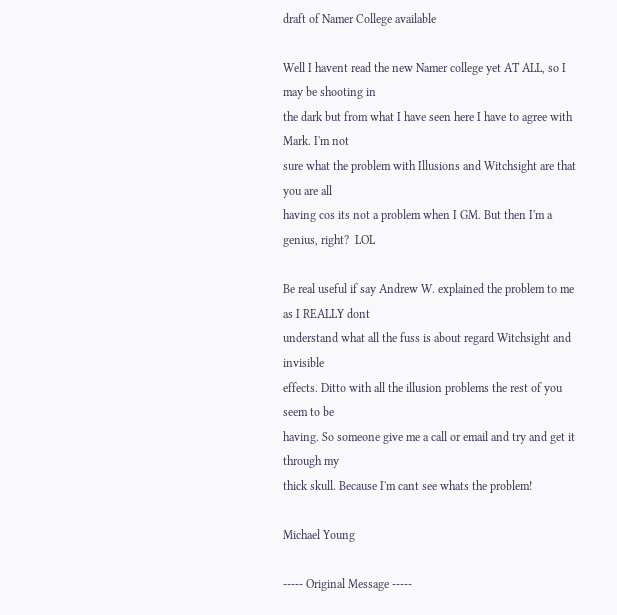draft of Namer College available

Well I havent read the new Namer college yet AT ALL, so I may be shooting in
the dark but from what I have seen here I have to agree with Mark. I'm not
sure what the problem with Illusions and Witchsight are that you are all
having cos its not a problem when I GM. But then I'm a genius, right?  LOL

Be real useful if say Andrew W. explained the problem to me as I REALLY dont
understand what all the fuss is about regard Witchsight and invisible
effects. Ditto with all the illusion problems the rest of you seem to be
having. So someone give me a call or email and try and get it through my
thick skull. Because I'm cant see whats the problem!

Michael Young

----- Original Message -----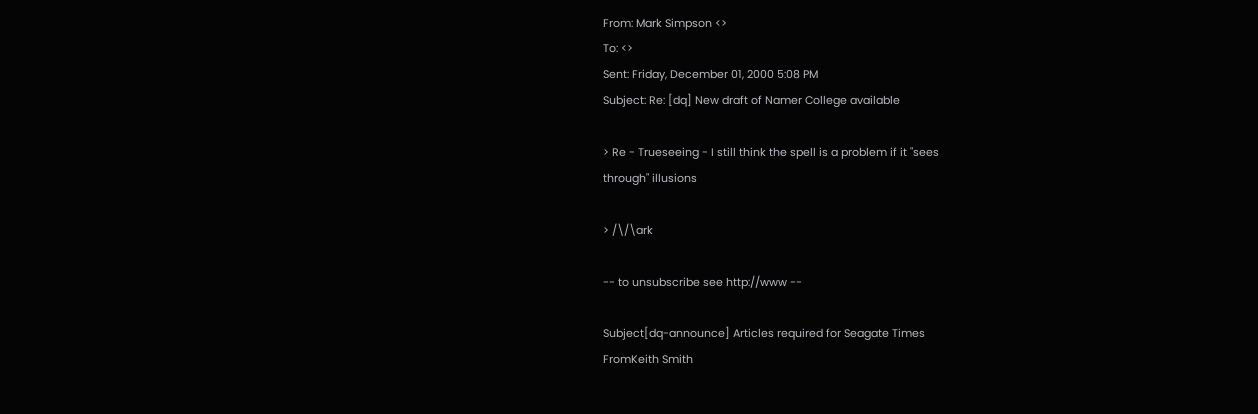From: Mark Simpson <>
To: <>
Sent: Friday, December 01, 2000 5:08 PM
Subject: Re: [dq] New draft of Namer College available

> Re - Trueseeing - I still think the spell is a problem if it "sees
through" illusions

> /\/\ark

-- to unsubscribe see http://www --

Subject[dq-announce] Articles required for Seagate Times
FromKeith Smith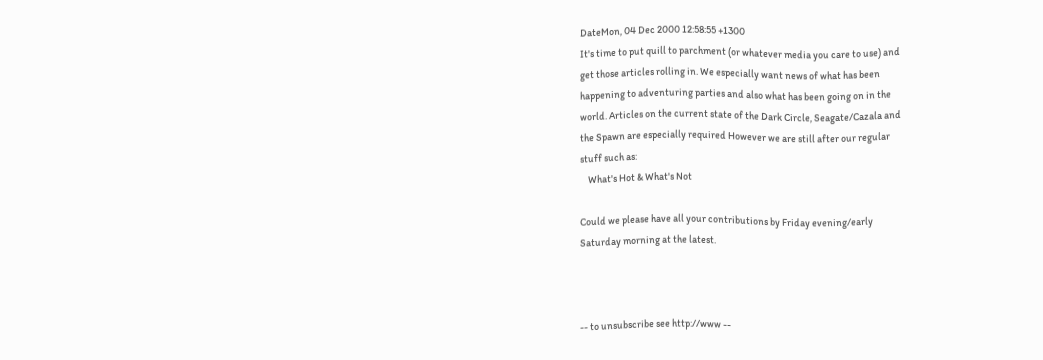DateMon, 04 Dec 2000 12:58:55 +1300
It's time to put quill to parchment (or whatever media you care to use) and
get those articles rolling in. We especially want news of what has been
happening to adventuring parties and also what has been going on in the
world. Articles on the current state of the Dark Circle, Seagate/Cazala and
the Spawn are especially required However we are still after our regular
stuff such as:
    What's Hot & What's Not

Could we please have all your contributions by Friday evening/early
Saturday morning at the latest.



-- to unsubscribe see http://www --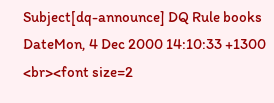Subject[dq-announce] DQ Rule books
DateMon, 4 Dec 2000 14:10:33 +1300
<br><font size=2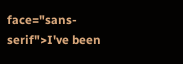face="sans-serif">I've been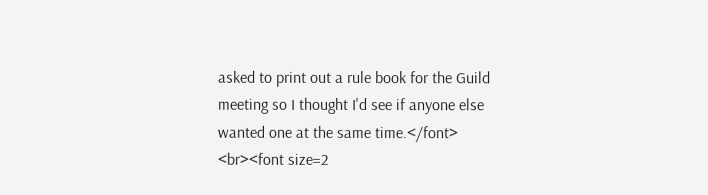asked to print out a rule book for the Guild meeting so I thought I'd see if anyone else wanted one at the same time.</font>
<br><font size=2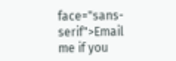face="sans-serif">Email me if you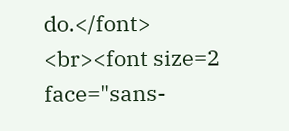do.</font>
<br><font size=2 face="sans-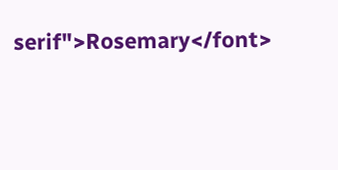serif">Rosemary</font>